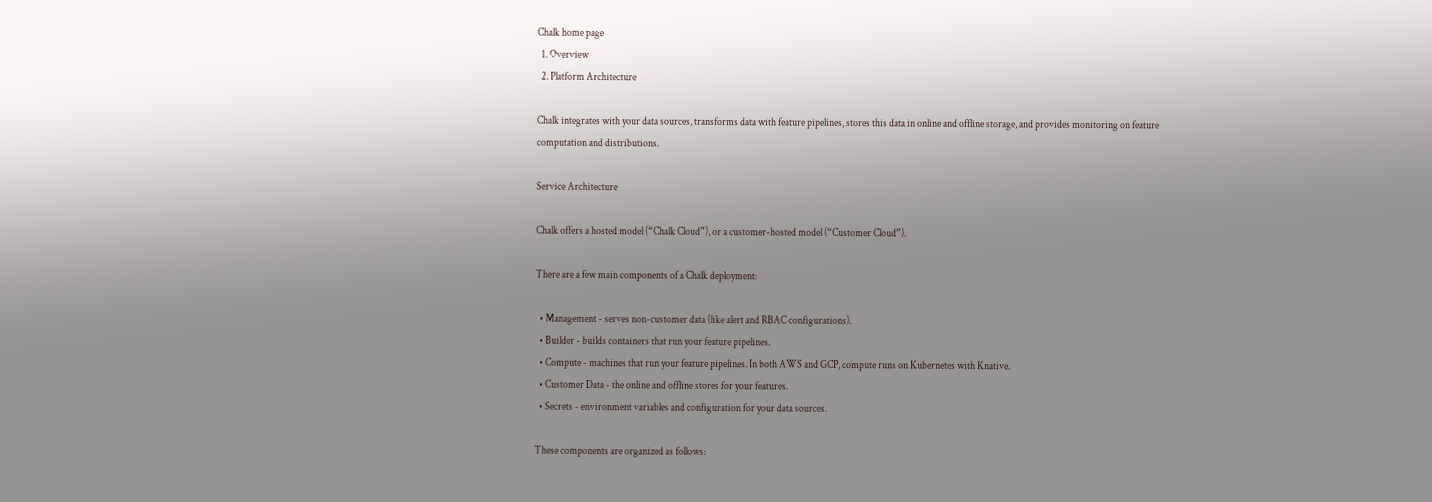Chalk home page
  1. Overview
  2. Platform Architecture

Chalk integrates with your data sources, transforms data with feature pipelines, stores this data in online and offline storage, and provides monitoring on feature computation and distributions.

Service Architecture

Chalk offers a hosted model (“Chalk Cloud”), or a customer-hosted model (“Customer Cloud”).

There are a few main components of a Chalk deployment:

  • Management - serves non-customer data (like alert and RBAC configurations).
  • Builder - builds containers that run your feature pipelines.
  • Compute - machines that run your feature pipelines. In both AWS and GCP, compute runs on Kubernetes with Knative.
  • Customer Data - the online and offline stores for your features.
  • Secrets - environment variables and configuration for your data sources.

These components are organized as follows: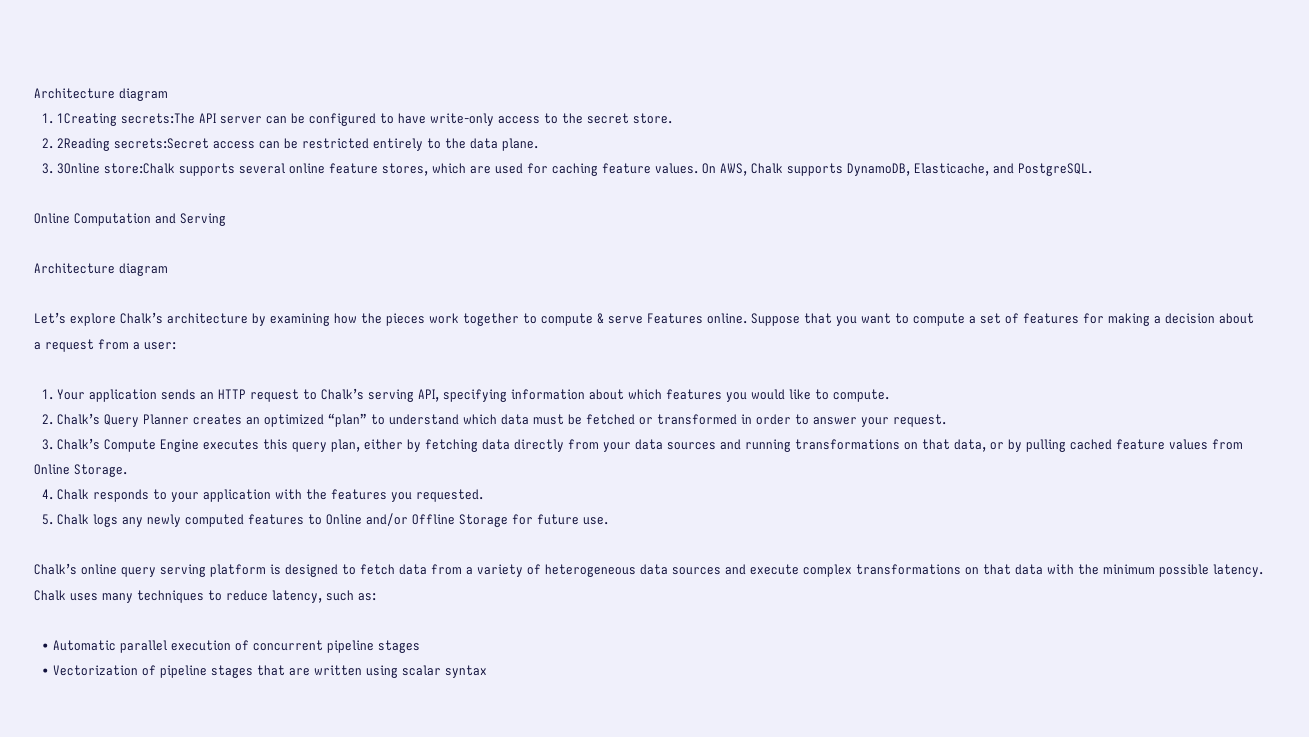Architecture diagram
  1. 1Creating secrets:The API server can be configured to have write-only access to the secret store.
  2. 2Reading secrets:Secret access can be restricted entirely to the data plane.
  3. 3Online store:Chalk supports several online feature stores, which are used for caching feature values. On AWS, Chalk supports DynamoDB, Elasticache, and PostgreSQL.

Online Computation and Serving

Architecture diagram

Let’s explore Chalk’s architecture by examining how the pieces work together to compute & serve Features online. Suppose that you want to compute a set of features for making a decision about a request from a user:

  1. Your application sends an HTTP request to Chalk’s serving API, specifying information about which features you would like to compute.
  2. Chalk’s Query Planner creates an optimized “plan” to understand which data must be fetched or transformed in order to answer your request.
  3. Chalk’s Compute Engine executes this query plan, either by fetching data directly from your data sources and running transformations on that data, or by pulling cached feature values from Online Storage.
  4. Chalk responds to your application with the features you requested.
  5. Chalk logs any newly computed features to Online and/or Offline Storage for future use.

Chalk’s online query serving platform is designed to fetch data from a variety of heterogeneous data sources and execute complex transformations on that data with the minimum possible latency. Chalk uses many techniques to reduce latency, such as:

  • Automatic parallel execution of concurrent pipeline stages
  • Vectorization of pipeline stages that are written using scalar syntax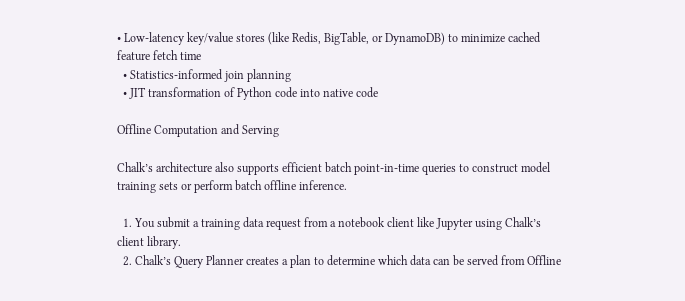• Low-latency key/value stores (like Redis, BigTable, or DynamoDB) to minimize cached feature fetch time
  • Statistics-informed join planning
  • JIT transformation of Python code into native code

Offline Computation and Serving

Chalk’s architecture also supports efficient batch point-in-time queries to construct model training sets or perform batch offline inference.

  1. You submit a training data request from a notebook client like Jupyter using Chalk’s client library.
  2. Chalk’s Query Planner creates a plan to determine which data can be served from Offline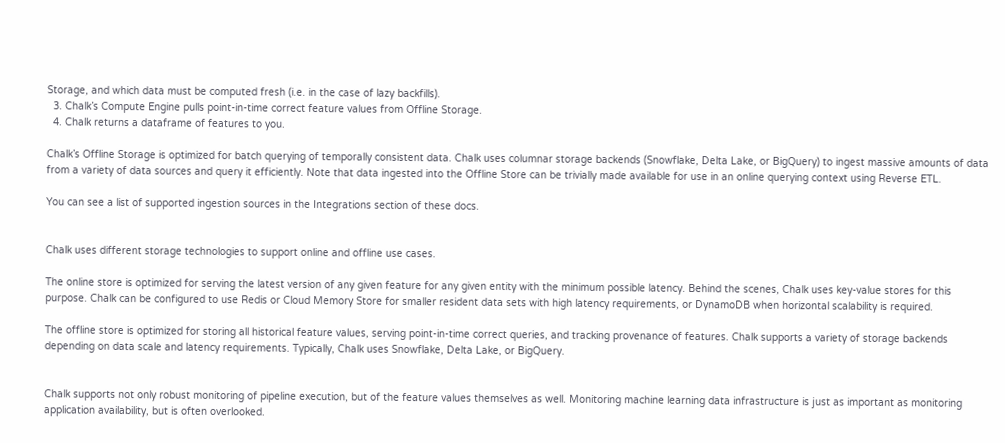Storage, and which data must be computed fresh (i.e. in the case of lazy backfills).
  3. Chalk’s Compute Engine pulls point-in-time correct feature values from Offline Storage.
  4. Chalk returns a dataframe of features to you.

Chalk’s Offline Storage is optimized for batch querying of temporally consistent data. Chalk uses columnar storage backends (Snowflake, Delta Lake, or BigQuery) to ingest massive amounts of data from a variety of data sources and query it efficiently. Note that data ingested into the Offline Store can be trivially made available for use in an online querying context using Reverse ETL.

You can see a list of supported ingestion sources in the Integrations section of these docs.


Chalk uses different storage technologies to support online and offline use cases.

The online store is optimized for serving the latest version of any given feature for any given entity with the minimum possible latency. Behind the scenes, Chalk uses key-value stores for this purpose. Chalk can be configured to use Redis or Cloud Memory Store for smaller resident data sets with high latency requirements, or DynamoDB when horizontal scalability is required.

The offline store is optimized for storing all historical feature values, serving point-in-time correct queries, and tracking provenance of features. Chalk supports a variety of storage backends depending on data scale and latency requirements. Typically, Chalk uses Snowflake, Delta Lake, or BigQuery.


Chalk supports not only robust monitoring of pipeline execution, but of the feature values themselves as well. Monitoring machine learning data infrastructure is just as important as monitoring application availability, but is often overlooked.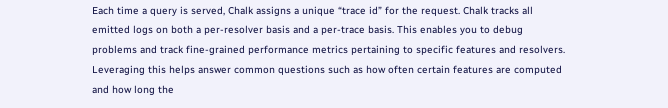Each time a query is served, Chalk assigns a unique “trace id” for the request. Chalk tracks all emitted logs on both a per-resolver basis and a per-trace basis. This enables you to debug problems and track fine-grained performance metrics pertaining to specific features and resolvers. Leveraging this helps answer common questions such as how often certain features are computed and how long the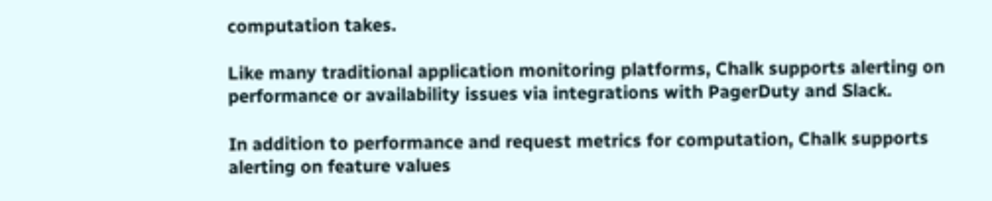computation takes.

Like many traditional application monitoring platforms, Chalk supports alerting on performance or availability issues via integrations with PagerDuty and Slack.

In addition to performance and request metrics for computation, Chalk supports alerting on feature values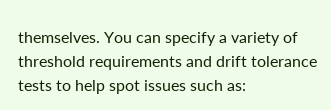themselves. You can specify a variety of threshold requirements and drift tolerance tests to help spot issues such as: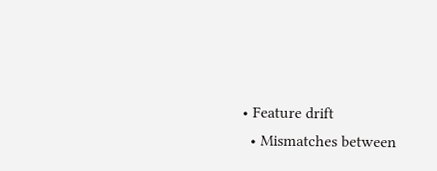• Feature drift
  • Mismatches between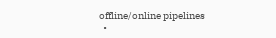offline/online pipelines
  •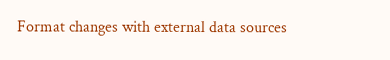Format changes with external data sources